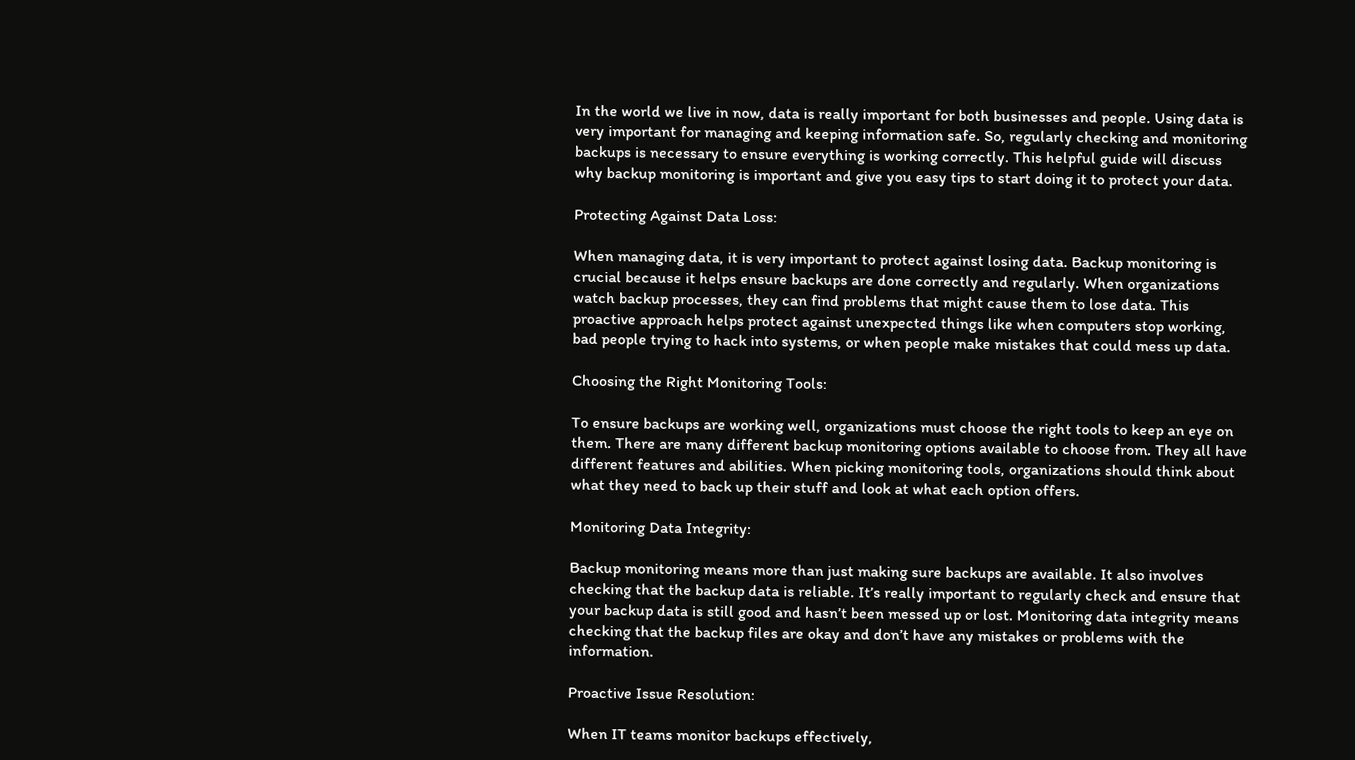In the world we live in now, data is really important for both businesses and people. Using data is very important for managing and keeping information safe. So, regularly checking and monitoring backups is necessary to ensure everything is working correctly. This helpful guide will discuss why backup monitoring is important and give you easy tips to start doing it to protect your data.

Protecting Against Data Loss:

When managing data, it is very important to protect against losing data. Backup monitoring is crucial because it helps ensure backups are done correctly and regularly. When organizations watch backup processes, they can find problems that might cause them to lose data. This proactive approach helps protect against unexpected things like when computers stop working, bad people trying to hack into systems, or when people make mistakes that could mess up data.

Choosing the Right Monitoring Tools:

To ensure backups are working well, organizations must choose the right tools to keep an eye on them. There are many different backup monitoring options available to choose from. They all have different features and abilities. When picking monitoring tools, organizations should think about what they need to back up their stuff and look at what each option offers.

Monitoring Data Integrity:

Backup monitoring means more than just making sure backups are available. It also involves checking that the backup data is reliable. It’s really important to regularly check and ensure that your backup data is still good and hasn’t been messed up or lost. Monitoring data integrity means checking that the backup files are okay and don’t have any mistakes or problems with the information.

Proactive Issue Resolution:

When IT teams monitor backups effectively,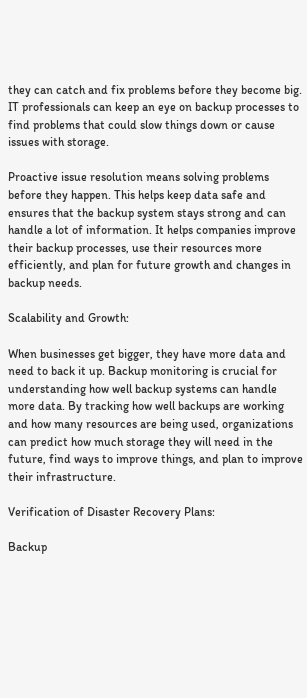they can catch and fix problems before they become big. IT professionals can keep an eye on backup processes to find problems that could slow things down or cause issues with storage.

Proactive issue resolution means solving problems before they happen. This helps keep data safe and ensures that the backup system stays strong and can handle a lot of information. It helps companies improve their backup processes, use their resources more efficiently, and plan for future growth and changes in backup needs.

Scalability and Growth:

When businesses get bigger, they have more data and need to back it up. Backup monitoring is crucial for understanding how well backup systems can handle more data. By tracking how well backups are working and how many resources are being used, organizations can predict how much storage they will need in the future, find ways to improve things, and plan to improve their infrastructure.

Verification of Disaster Recovery Plans:

Backup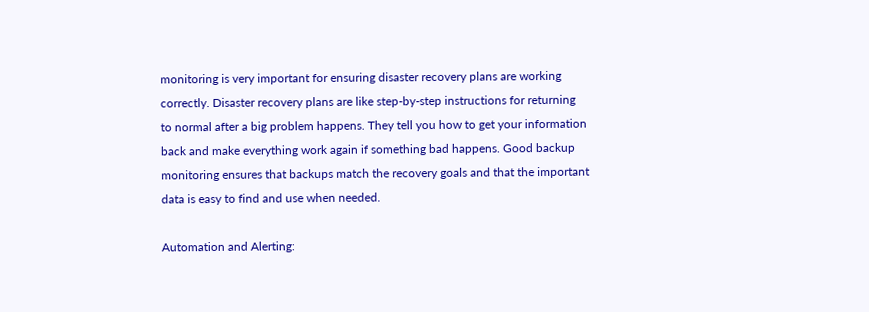monitoring is very important for ensuring disaster recovery plans are working correctly. Disaster recovery plans are like step-by-step instructions for returning to normal after a big problem happens. They tell you how to get your information back and make everything work again if something bad happens. Good backup monitoring ensures that backups match the recovery goals and that the important data is easy to find and use when needed.

Automation and Alerting: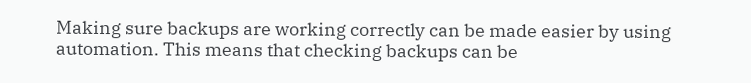Making sure backups are working correctly can be made easier by using automation. This means that checking backups can be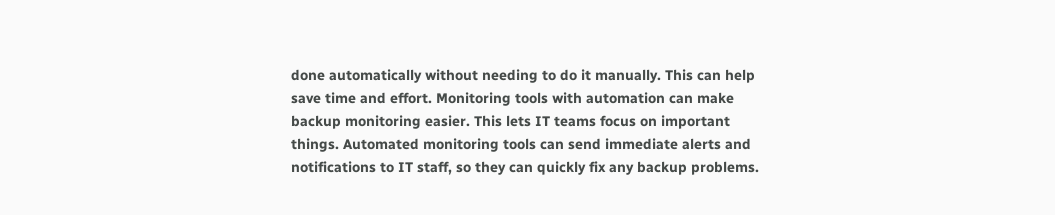done automatically without needing to do it manually. This can help save time and effort. Monitoring tools with automation can make backup monitoring easier. This lets IT teams focus on important things. Automated monitoring tools can send immediate alerts and notifications to IT staff, so they can quickly fix any backup problems.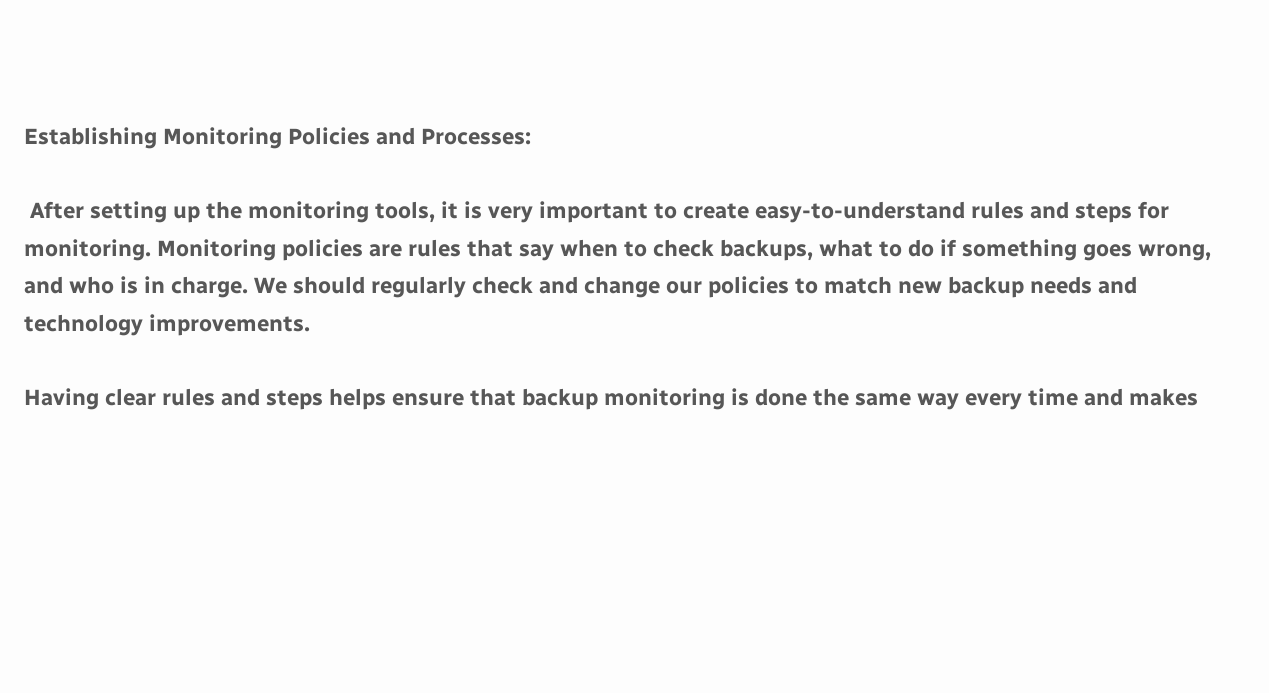Establishing Monitoring Policies and Processes:

 After setting up the monitoring tools, it is very important to create easy-to-understand rules and steps for monitoring. Monitoring policies are rules that say when to check backups, what to do if something goes wrong, and who is in charge. We should regularly check and change our policies to match new backup needs and technology improvements.

Having clear rules and steps helps ensure that backup monitoring is done the same way every time and makes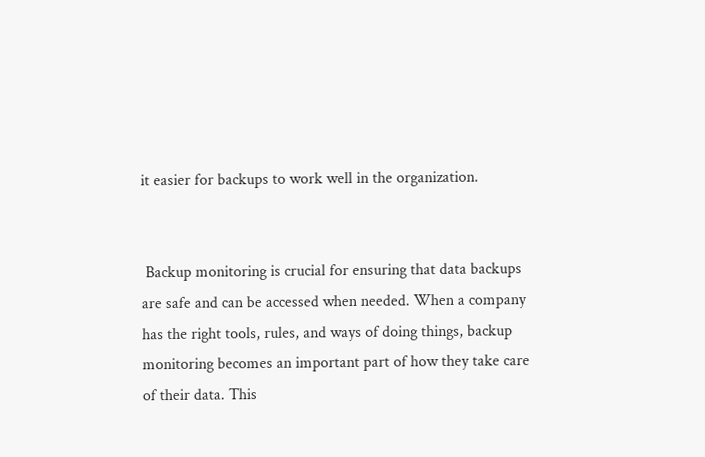it easier for backups to work well in the organization.


 Backup monitoring is crucial for ensuring that data backups are safe and can be accessed when needed. When a company has the right tools, rules, and ways of doing things, backup monitoring becomes an important part of how they take care of their data. This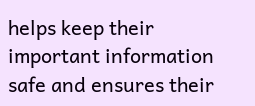helps keep their important information safe and ensures their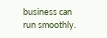business can run smoothly.